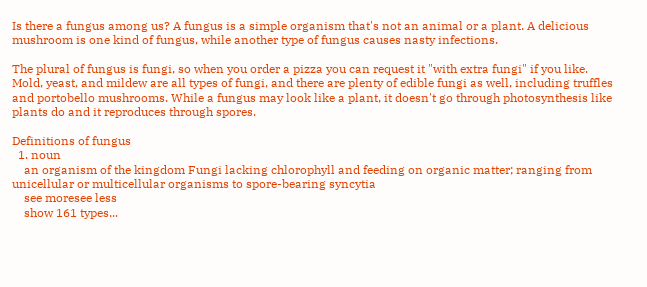Is there a fungus among us? A fungus is a simple organism that's not an animal or a plant. A delicious mushroom is one kind of fungus, while another type of fungus causes nasty infections.

The plural of fungus is fungi, so when you order a pizza you can request it "with extra fungi" if you like. Mold, yeast, and mildew are all types of fungi, and there are plenty of edible fungi as well, including truffles and portobello mushrooms. While a fungus may look like a plant, it doesn't go through photosynthesis like plants do and it reproduces through spores.

Definitions of fungus
  1. noun
    an organism of the kingdom Fungi lacking chlorophyll and feeding on organic matter; ranging from unicellular or multicellular organisms to spore-bearing syncytia
    see moresee less
    show 161 types...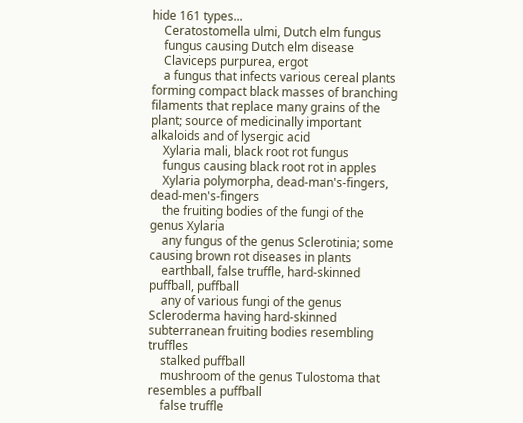hide 161 types...
    Ceratostomella ulmi, Dutch elm fungus
    fungus causing Dutch elm disease
    Claviceps purpurea, ergot
    a fungus that infects various cereal plants forming compact black masses of branching filaments that replace many grains of the plant; source of medicinally important alkaloids and of lysergic acid
    Xylaria mali, black root rot fungus
    fungus causing black root rot in apples
    Xylaria polymorpha, dead-man's-fingers, dead-men's-fingers
    the fruiting bodies of the fungi of the genus Xylaria
    any fungus of the genus Sclerotinia; some causing brown rot diseases in plants
    earthball, false truffle, hard-skinned puffball, puffball
    any of various fungi of the genus Scleroderma having hard-skinned subterranean fruiting bodies resembling truffles
    stalked puffball
    mushroom of the genus Tulostoma that resembles a puffball
    false truffle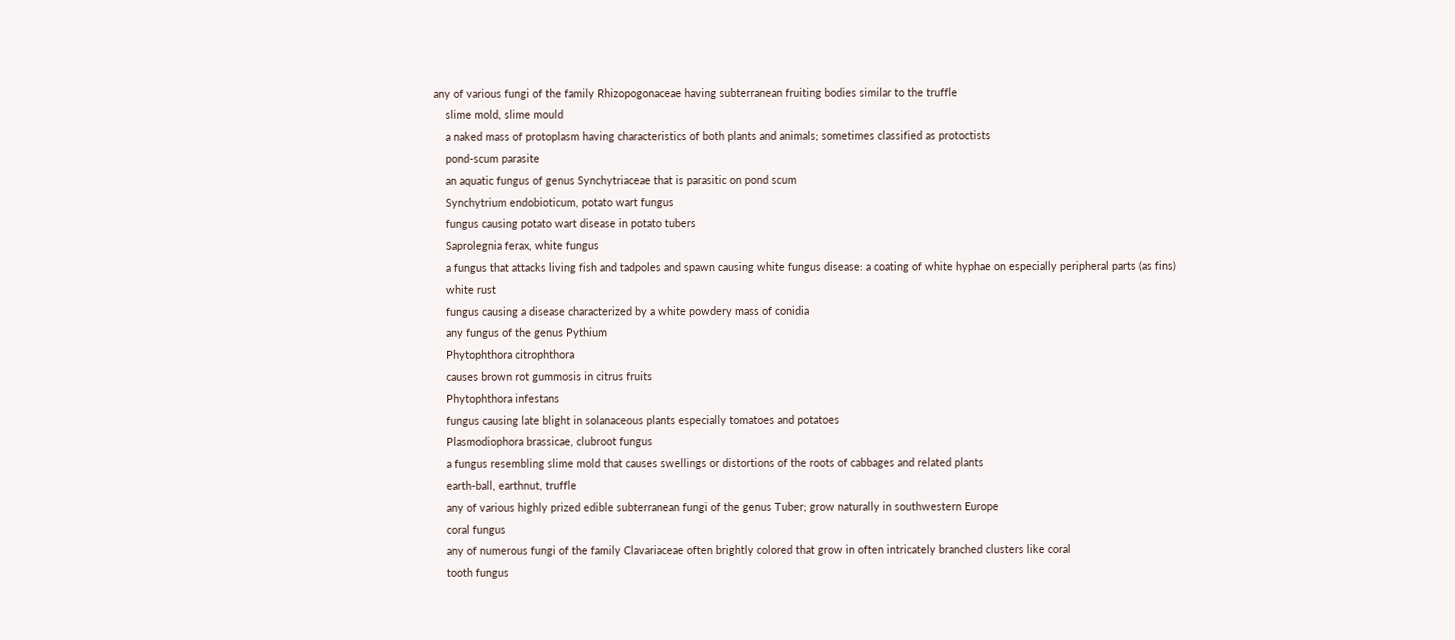any of various fungi of the family Rhizopogonaceae having subterranean fruiting bodies similar to the truffle
    slime mold, slime mould
    a naked mass of protoplasm having characteristics of both plants and animals; sometimes classified as protoctists
    pond-scum parasite
    an aquatic fungus of genus Synchytriaceae that is parasitic on pond scum
    Synchytrium endobioticum, potato wart fungus
    fungus causing potato wart disease in potato tubers
    Saprolegnia ferax, white fungus
    a fungus that attacks living fish and tadpoles and spawn causing white fungus disease: a coating of white hyphae on especially peripheral parts (as fins)
    white rust
    fungus causing a disease characterized by a white powdery mass of conidia
    any fungus of the genus Pythium
    Phytophthora citrophthora
    causes brown rot gummosis in citrus fruits
    Phytophthora infestans
    fungus causing late blight in solanaceous plants especially tomatoes and potatoes
    Plasmodiophora brassicae, clubroot fungus
    a fungus resembling slime mold that causes swellings or distortions of the roots of cabbages and related plants
    earth-ball, earthnut, truffle
    any of various highly prized edible subterranean fungi of the genus Tuber; grow naturally in southwestern Europe
    coral fungus
    any of numerous fungi of the family Clavariaceae often brightly colored that grow in often intricately branched clusters like coral
    tooth fungus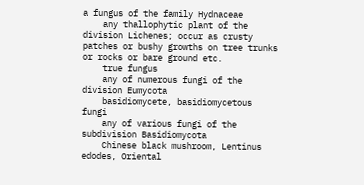a fungus of the family Hydnaceae
    any thallophytic plant of the division Lichenes; occur as crusty patches or bushy growths on tree trunks or rocks or bare ground etc.
    true fungus
    any of numerous fungi of the division Eumycota
    basidiomycete, basidiomycetous fungi
    any of various fungi of the subdivision Basidiomycota
    Chinese black mushroom, Lentinus edodes, Oriental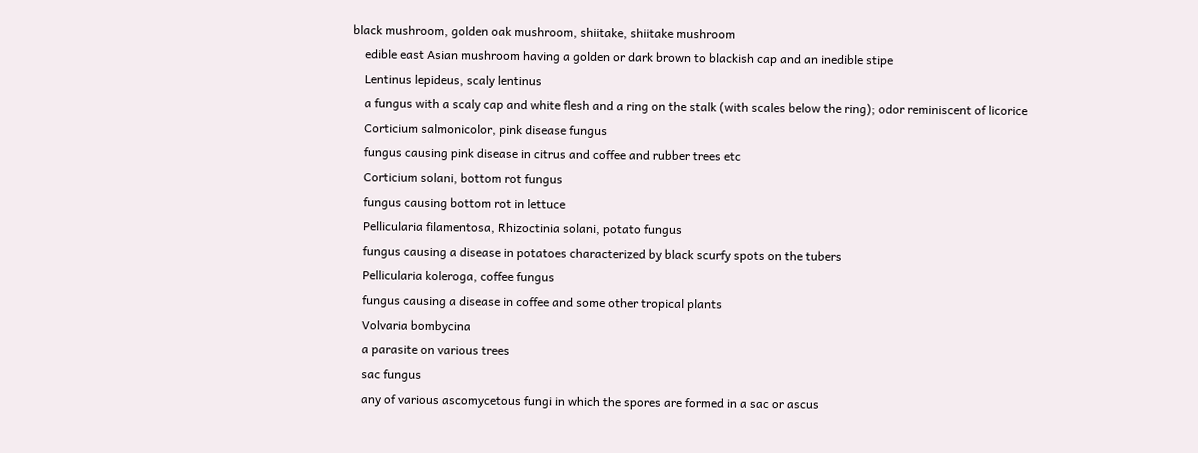black mushroom, golden oak mushroom, shiitake, shiitake mushroom
    edible east Asian mushroom having a golden or dark brown to blackish cap and an inedible stipe
    Lentinus lepideus, scaly lentinus
    a fungus with a scaly cap and white flesh and a ring on the stalk (with scales below the ring); odor reminiscent of licorice
    Corticium salmonicolor, pink disease fungus
    fungus causing pink disease in citrus and coffee and rubber trees etc
    Corticium solani, bottom rot fungus
    fungus causing bottom rot in lettuce
    Pellicularia filamentosa, Rhizoctinia solani, potato fungus
    fungus causing a disease in potatoes characterized by black scurfy spots on the tubers
    Pellicularia koleroga, coffee fungus
    fungus causing a disease in coffee and some other tropical plants
    Volvaria bombycina
    a parasite on various trees
    sac fungus
    any of various ascomycetous fungi in which the spores are formed in a sac or ascus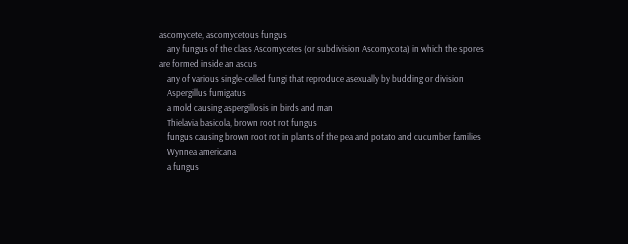ascomycete, ascomycetous fungus
    any fungus of the class Ascomycetes (or subdivision Ascomycota) in which the spores are formed inside an ascus
    any of various single-celled fungi that reproduce asexually by budding or division
    Aspergillus fumigatus
    a mold causing aspergillosis in birds and man
    Thielavia basicola, brown root rot fungus
    fungus causing brown root rot in plants of the pea and potato and cucumber families
    Wynnea americana
    a fungus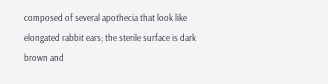composed of several apothecia that look like elongated rabbit ears; the sterile surface is dark brown and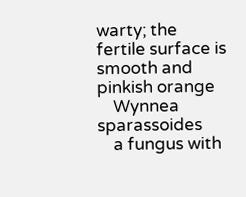warty; the fertile surface is smooth and pinkish orange
    Wynnea sparassoides
    a fungus with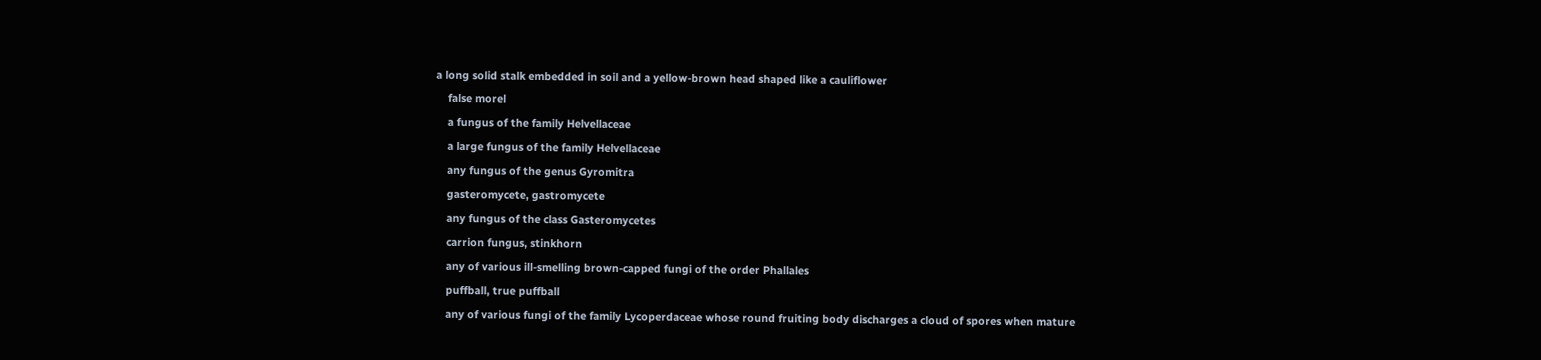a long solid stalk embedded in soil and a yellow-brown head shaped like a cauliflower
    false morel
    a fungus of the family Helvellaceae
    a large fungus of the family Helvellaceae
    any fungus of the genus Gyromitra
    gasteromycete, gastromycete
    any fungus of the class Gasteromycetes
    carrion fungus, stinkhorn
    any of various ill-smelling brown-capped fungi of the order Phallales
    puffball, true puffball
    any of various fungi of the family Lycoperdaceae whose round fruiting body discharges a cloud of spores when mature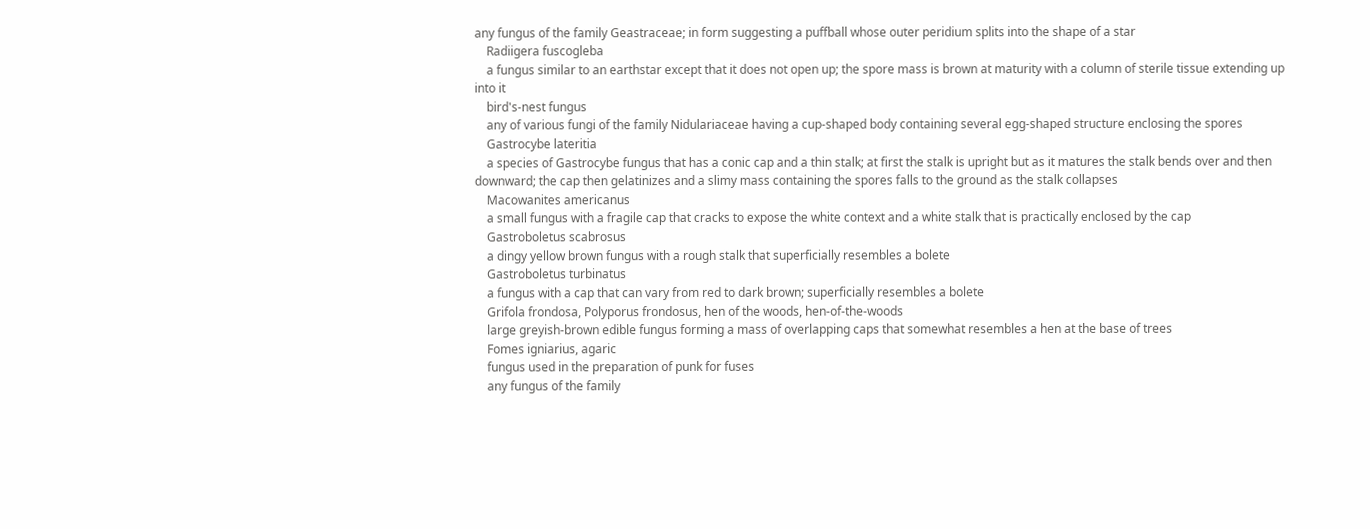any fungus of the family Geastraceae; in form suggesting a puffball whose outer peridium splits into the shape of a star
    Radiigera fuscogleba
    a fungus similar to an earthstar except that it does not open up; the spore mass is brown at maturity with a column of sterile tissue extending up into it
    bird's-nest fungus
    any of various fungi of the family Nidulariaceae having a cup-shaped body containing several egg-shaped structure enclosing the spores
    Gastrocybe lateritia
    a species of Gastrocybe fungus that has a conic cap and a thin stalk; at first the stalk is upright but as it matures the stalk bends over and then downward; the cap then gelatinizes and a slimy mass containing the spores falls to the ground as the stalk collapses
    Macowanites americanus
    a small fungus with a fragile cap that cracks to expose the white context and a white stalk that is practically enclosed by the cap
    Gastroboletus scabrosus
    a dingy yellow brown fungus with a rough stalk that superficially resembles a bolete
    Gastroboletus turbinatus
    a fungus with a cap that can vary from red to dark brown; superficially resembles a bolete
    Grifola frondosa, Polyporus frondosus, hen of the woods, hen-of-the-woods
    large greyish-brown edible fungus forming a mass of overlapping caps that somewhat resembles a hen at the base of trees
    Fomes igniarius, agaric
    fungus used in the preparation of punk for fuses
    any fungus of the family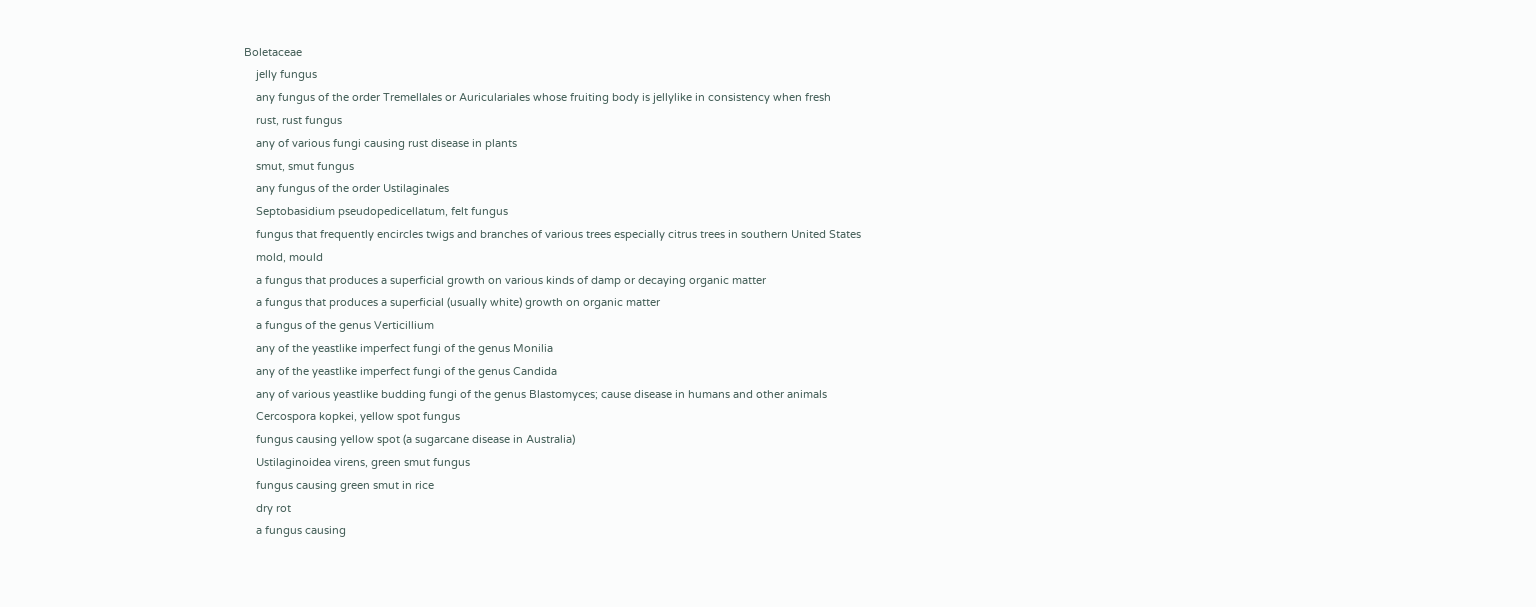Boletaceae
    jelly fungus
    any fungus of the order Tremellales or Auriculariales whose fruiting body is jellylike in consistency when fresh
    rust, rust fungus
    any of various fungi causing rust disease in plants
    smut, smut fungus
    any fungus of the order Ustilaginales
    Septobasidium pseudopedicellatum, felt fungus
    fungus that frequently encircles twigs and branches of various trees especially citrus trees in southern United States
    mold, mould
    a fungus that produces a superficial growth on various kinds of damp or decaying organic matter
    a fungus that produces a superficial (usually white) growth on organic matter
    a fungus of the genus Verticillium
    any of the yeastlike imperfect fungi of the genus Monilia
    any of the yeastlike imperfect fungi of the genus Candida
    any of various yeastlike budding fungi of the genus Blastomyces; cause disease in humans and other animals
    Cercospora kopkei, yellow spot fungus
    fungus causing yellow spot (a sugarcane disease in Australia)
    Ustilaginoidea virens, green smut fungus
    fungus causing green smut in rice
    dry rot
    a fungus causing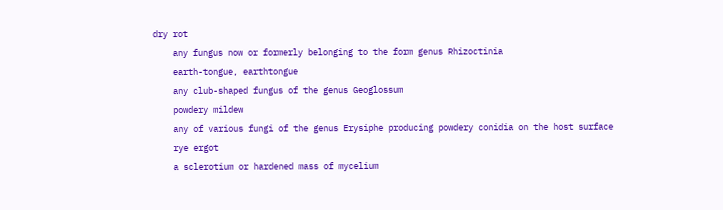dry rot
    any fungus now or formerly belonging to the form genus Rhizoctinia
    earth-tongue, earthtongue
    any club-shaped fungus of the genus Geoglossum
    powdery mildew
    any of various fungi of the genus Erysiphe producing powdery conidia on the host surface
    rye ergot
    a sclerotium or hardened mass of mycelium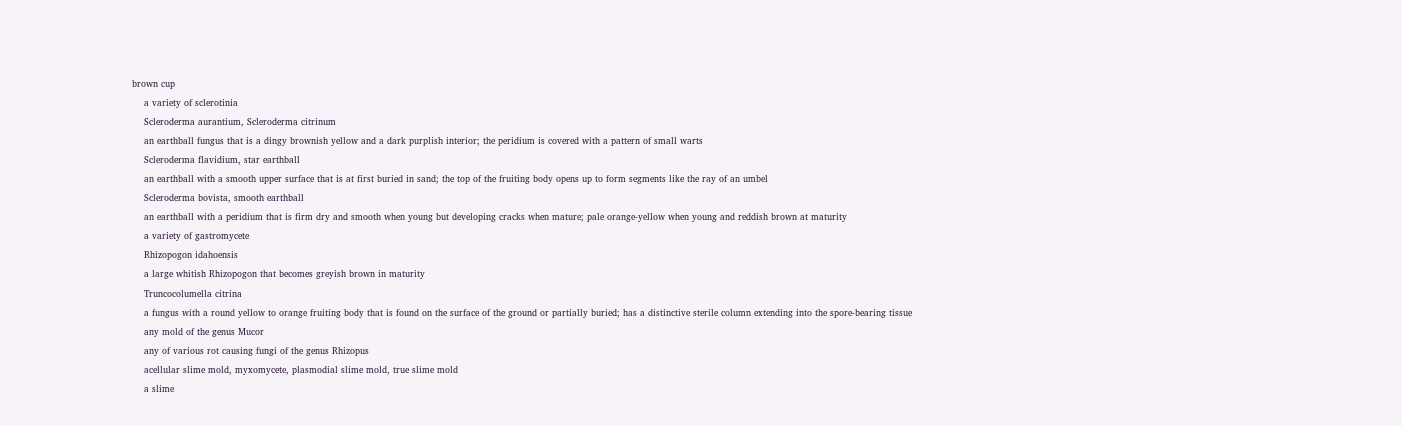brown cup
    a variety of sclerotinia
    Scleroderma aurantium, Scleroderma citrinum
    an earthball fungus that is a dingy brownish yellow and a dark purplish interior; the peridium is covered with a pattern of small warts
    Scleroderma flavidium, star earthball
    an earthball with a smooth upper surface that is at first buried in sand; the top of the fruiting body opens up to form segments like the ray of an umbel
    Scleroderma bovista, smooth earthball
    an earthball with a peridium that is firm dry and smooth when young but developing cracks when mature; pale orange-yellow when young and reddish brown at maturity
    a variety of gastromycete
    Rhizopogon idahoensis
    a large whitish Rhizopogon that becomes greyish brown in maturity
    Truncocolumella citrina
    a fungus with a round yellow to orange fruiting body that is found on the surface of the ground or partially buried; has a distinctive sterile column extending into the spore-bearing tissue
    any mold of the genus Mucor
    any of various rot causing fungi of the genus Rhizopus
    acellular slime mold, myxomycete, plasmodial slime mold, true slime mold
    a slime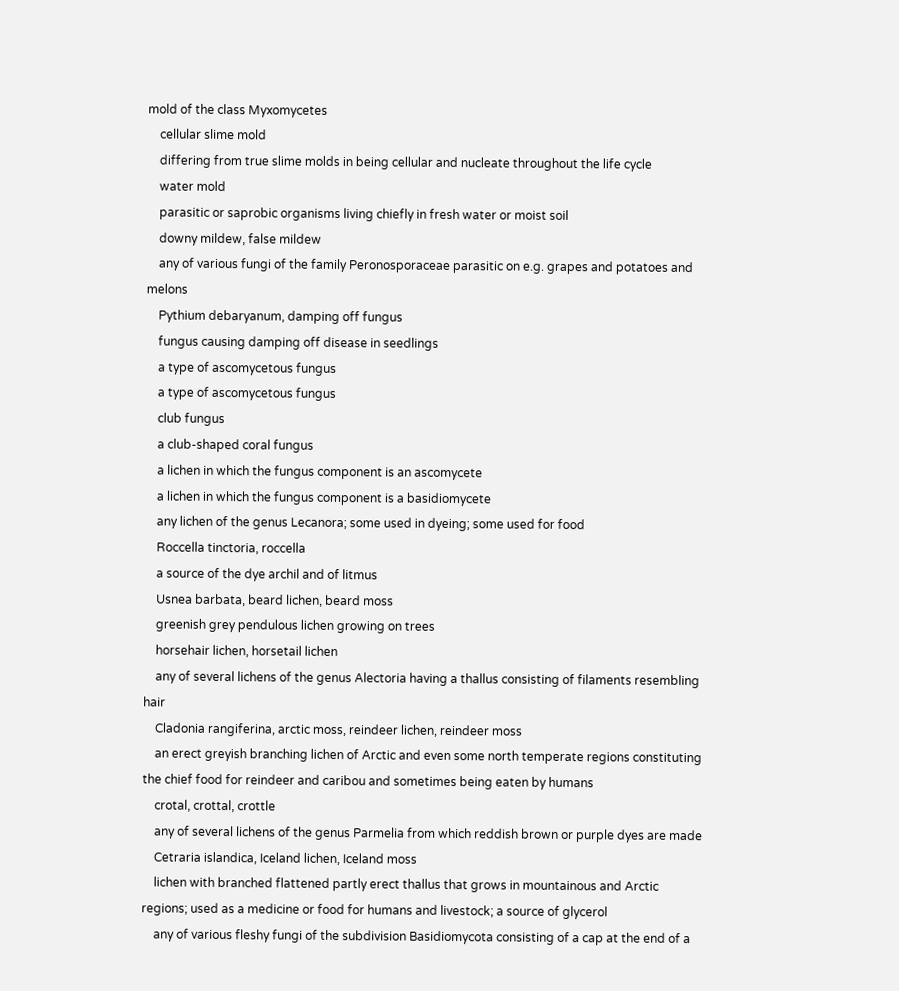mold of the class Myxomycetes
    cellular slime mold
    differing from true slime molds in being cellular and nucleate throughout the life cycle
    water mold
    parasitic or saprobic organisms living chiefly in fresh water or moist soil
    downy mildew, false mildew
    any of various fungi of the family Peronosporaceae parasitic on e.g. grapes and potatoes and melons
    Pythium debaryanum, damping off fungus
    fungus causing damping off disease in seedlings
    a type of ascomycetous fungus
    a type of ascomycetous fungus
    club fungus
    a club-shaped coral fungus
    a lichen in which the fungus component is an ascomycete
    a lichen in which the fungus component is a basidiomycete
    any lichen of the genus Lecanora; some used in dyeing; some used for food
    Roccella tinctoria, roccella
    a source of the dye archil and of litmus
    Usnea barbata, beard lichen, beard moss
    greenish grey pendulous lichen growing on trees
    horsehair lichen, horsetail lichen
    any of several lichens of the genus Alectoria having a thallus consisting of filaments resembling hair
    Cladonia rangiferina, arctic moss, reindeer lichen, reindeer moss
    an erect greyish branching lichen of Arctic and even some north temperate regions constituting the chief food for reindeer and caribou and sometimes being eaten by humans
    crotal, crottal, crottle
    any of several lichens of the genus Parmelia from which reddish brown or purple dyes are made
    Cetraria islandica, Iceland lichen, Iceland moss
    lichen with branched flattened partly erect thallus that grows in mountainous and Arctic regions; used as a medicine or food for humans and livestock; a source of glycerol
    any of various fleshy fungi of the subdivision Basidiomycota consisting of a cap at the end of a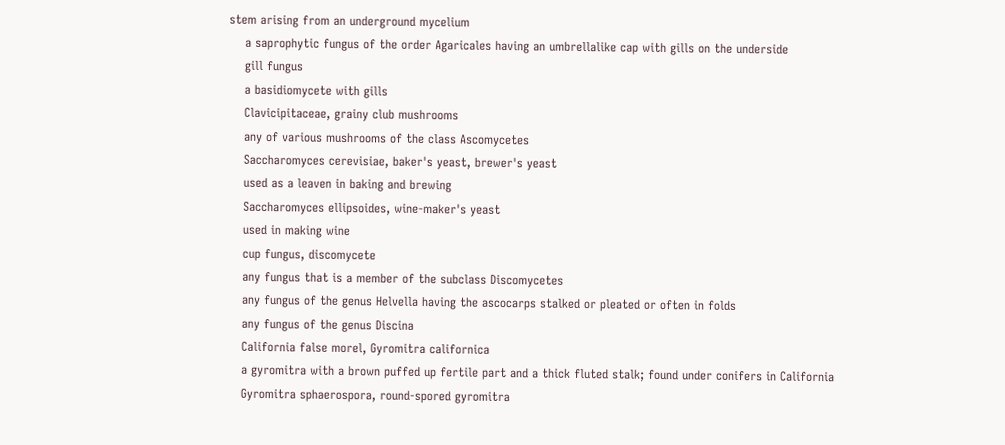stem arising from an underground mycelium
    a saprophytic fungus of the order Agaricales having an umbrellalike cap with gills on the underside
    gill fungus
    a basidiomycete with gills
    Clavicipitaceae, grainy club mushrooms
    any of various mushrooms of the class Ascomycetes
    Saccharomyces cerevisiae, baker's yeast, brewer's yeast
    used as a leaven in baking and brewing
    Saccharomyces ellipsoides, wine-maker's yeast
    used in making wine
    cup fungus, discomycete
    any fungus that is a member of the subclass Discomycetes
    any fungus of the genus Helvella having the ascocarps stalked or pleated or often in folds
    any fungus of the genus Discina
    California false morel, Gyromitra californica
    a gyromitra with a brown puffed up fertile part and a thick fluted stalk; found under conifers in California
    Gyromitra sphaerospora, round-spored gyromitra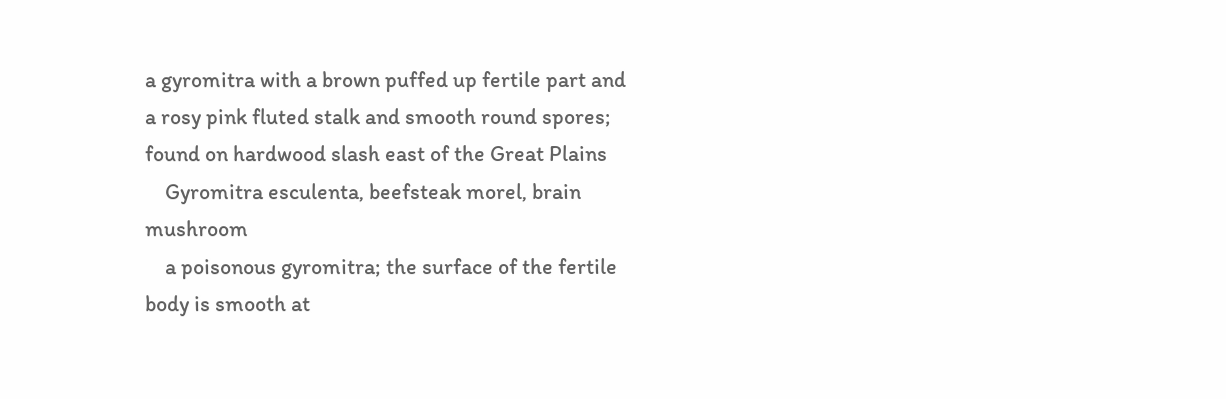a gyromitra with a brown puffed up fertile part and a rosy pink fluted stalk and smooth round spores; found on hardwood slash east of the Great Plains
    Gyromitra esculenta, beefsteak morel, brain mushroom
    a poisonous gyromitra; the surface of the fertile body is smooth at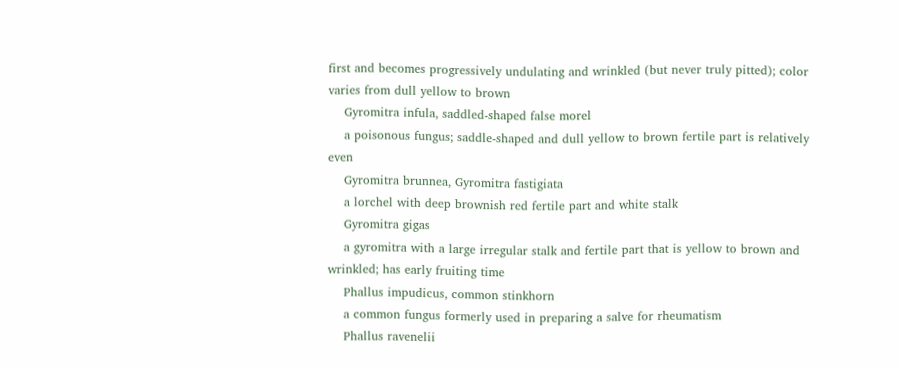first and becomes progressively undulating and wrinkled (but never truly pitted); color varies from dull yellow to brown
    Gyromitra infula, saddled-shaped false morel
    a poisonous fungus; saddle-shaped and dull yellow to brown fertile part is relatively even
    Gyromitra brunnea, Gyromitra fastigiata
    a lorchel with deep brownish red fertile part and white stalk
    Gyromitra gigas
    a gyromitra with a large irregular stalk and fertile part that is yellow to brown and wrinkled; has early fruiting time
    Phallus impudicus, common stinkhorn
    a common fungus formerly used in preparing a salve for rheumatism
    Phallus ravenelii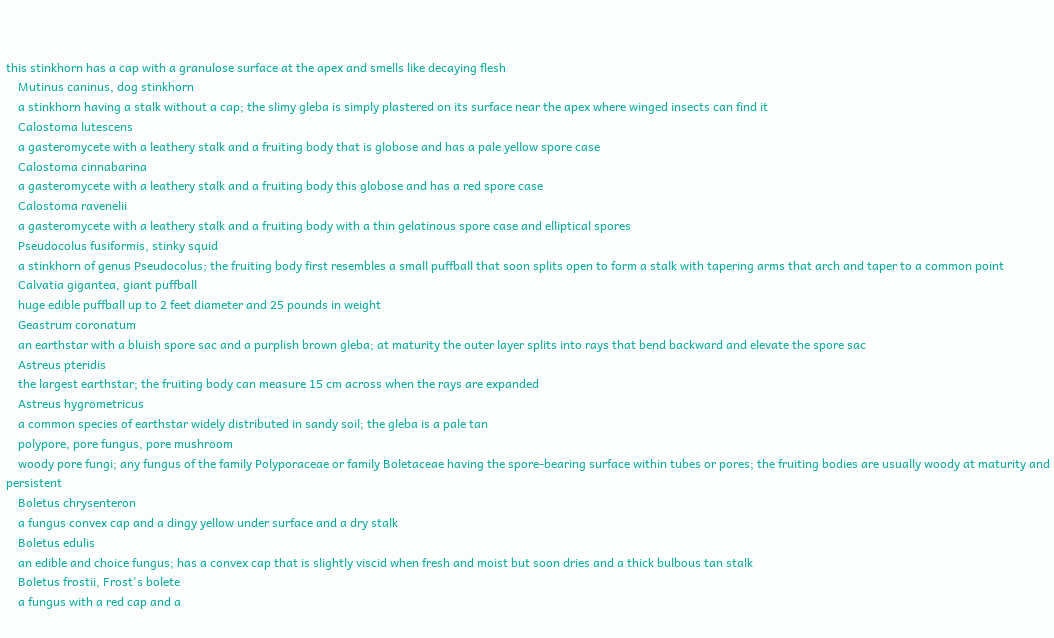this stinkhorn has a cap with a granulose surface at the apex and smells like decaying flesh
    Mutinus caninus, dog stinkhorn
    a stinkhorn having a stalk without a cap; the slimy gleba is simply plastered on its surface near the apex where winged insects can find it
    Calostoma lutescens
    a gasteromycete with a leathery stalk and a fruiting body that is globose and has a pale yellow spore case
    Calostoma cinnabarina
    a gasteromycete with a leathery stalk and a fruiting body this globose and has a red spore case
    Calostoma ravenelii
    a gasteromycete with a leathery stalk and a fruiting body with a thin gelatinous spore case and elliptical spores
    Pseudocolus fusiformis, stinky squid
    a stinkhorn of genus Pseudocolus; the fruiting body first resembles a small puffball that soon splits open to form a stalk with tapering arms that arch and taper to a common point
    Calvatia gigantea, giant puffball
    huge edible puffball up to 2 feet diameter and 25 pounds in weight
    Geastrum coronatum
    an earthstar with a bluish spore sac and a purplish brown gleba; at maturity the outer layer splits into rays that bend backward and elevate the spore sac
    Astreus pteridis
    the largest earthstar; the fruiting body can measure 15 cm across when the rays are expanded
    Astreus hygrometricus
    a common species of earthstar widely distributed in sandy soil; the gleba is a pale tan
    polypore, pore fungus, pore mushroom
    woody pore fungi; any fungus of the family Polyporaceae or family Boletaceae having the spore-bearing surface within tubes or pores; the fruiting bodies are usually woody at maturity and persistent
    Boletus chrysenteron
    a fungus convex cap and a dingy yellow under surface and a dry stalk
    Boletus edulis
    an edible and choice fungus; has a convex cap that is slightly viscid when fresh and moist but soon dries and a thick bulbous tan stalk
    Boletus frostii, Frost's bolete
    a fungus with a red cap and a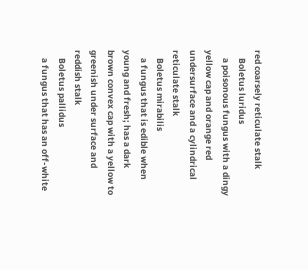red coarsely reticulate stalk
    Boletus luridus
    a poisonous fungus with a dingy yellow cap and orange red undersurface and a cylindrical reticulate stalk
    Boletus mirabilis
    a fungus that is edible when young and fresh; has a dark brown convex cap with a yellow to greenish under surface and reddish stalk
    Boletus pallidus
    a fungus that has an off-white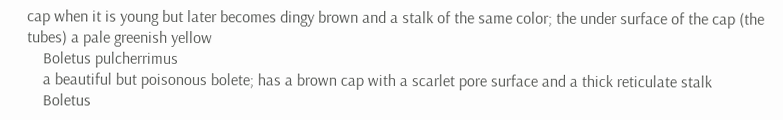cap when it is young but later becomes dingy brown and a stalk of the same color; the under surface of the cap (the tubes) a pale greenish yellow
    Boletus pulcherrimus
    a beautiful but poisonous bolete; has a brown cap with a scarlet pore surface and a thick reticulate stalk
    Boletus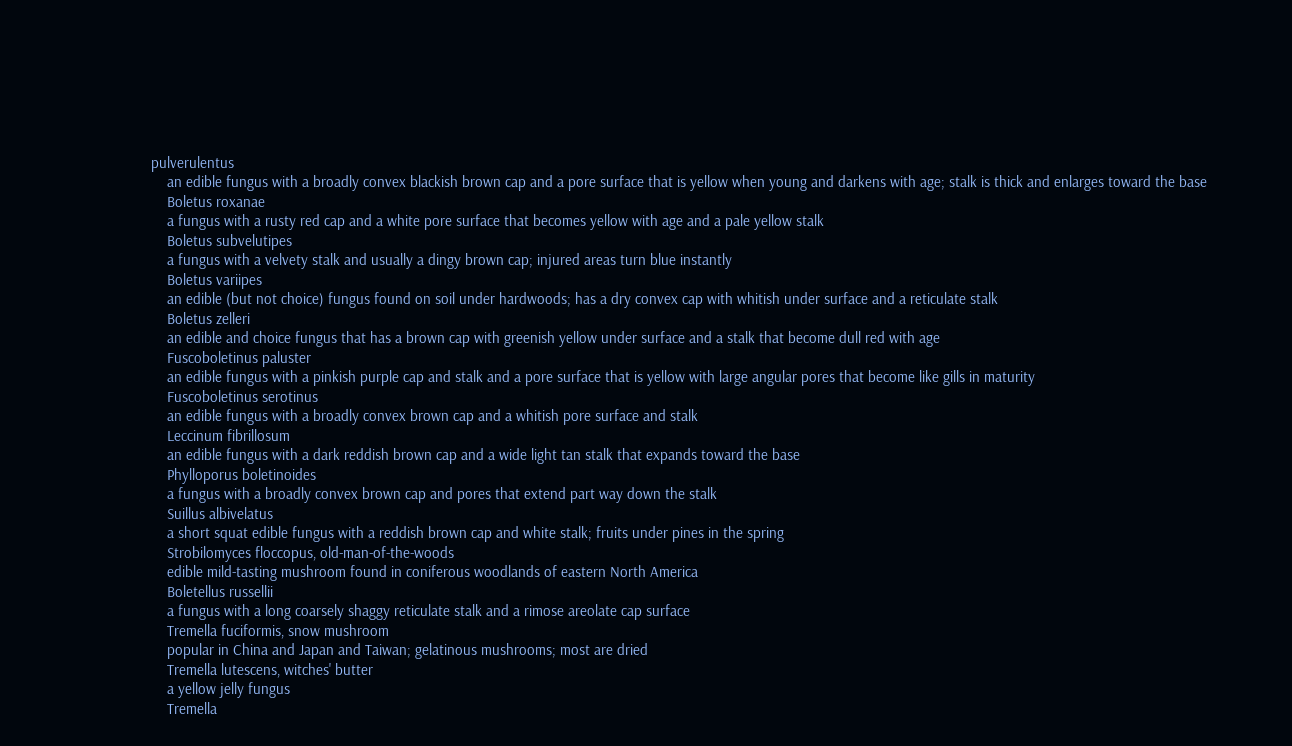pulverulentus
    an edible fungus with a broadly convex blackish brown cap and a pore surface that is yellow when young and darkens with age; stalk is thick and enlarges toward the base
    Boletus roxanae
    a fungus with a rusty red cap and a white pore surface that becomes yellow with age and a pale yellow stalk
    Boletus subvelutipes
    a fungus with a velvety stalk and usually a dingy brown cap; injured areas turn blue instantly
    Boletus variipes
    an edible (but not choice) fungus found on soil under hardwoods; has a dry convex cap with whitish under surface and a reticulate stalk
    Boletus zelleri
    an edible and choice fungus that has a brown cap with greenish yellow under surface and a stalk that become dull red with age
    Fuscoboletinus paluster
    an edible fungus with a pinkish purple cap and stalk and a pore surface that is yellow with large angular pores that become like gills in maturity
    Fuscoboletinus serotinus
    an edible fungus with a broadly convex brown cap and a whitish pore surface and stalk
    Leccinum fibrillosum
    an edible fungus with a dark reddish brown cap and a wide light tan stalk that expands toward the base
    Phylloporus boletinoides
    a fungus with a broadly convex brown cap and pores that extend part way down the stalk
    Suillus albivelatus
    a short squat edible fungus with a reddish brown cap and white stalk; fruits under pines in the spring
    Strobilomyces floccopus, old-man-of-the-woods
    edible mild-tasting mushroom found in coniferous woodlands of eastern North America
    Boletellus russellii
    a fungus with a long coarsely shaggy reticulate stalk and a rimose areolate cap surface
    Tremella fuciformis, snow mushroom
    popular in China and Japan and Taiwan; gelatinous mushrooms; most are dried
    Tremella lutescens, witches' butter
    a yellow jelly fungus
    Tremella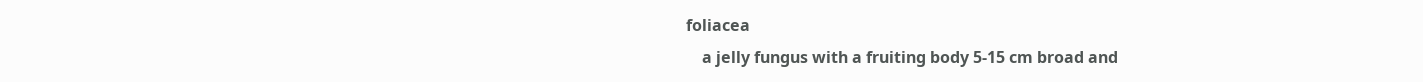foliacea
    a jelly fungus with a fruiting body 5-15 cm broad and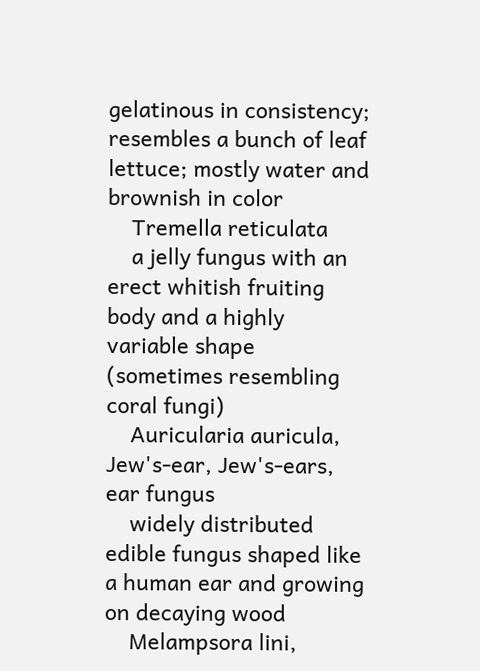gelatinous in consistency; resembles a bunch of leaf lettuce; mostly water and brownish in color
    Tremella reticulata
    a jelly fungus with an erect whitish fruiting body and a highly variable shape (sometimes resembling coral fungi)
    Auricularia auricula, Jew's-ear, Jew's-ears, ear fungus
    widely distributed edible fungus shaped like a human ear and growing on decaying wood
    Melampsora lini,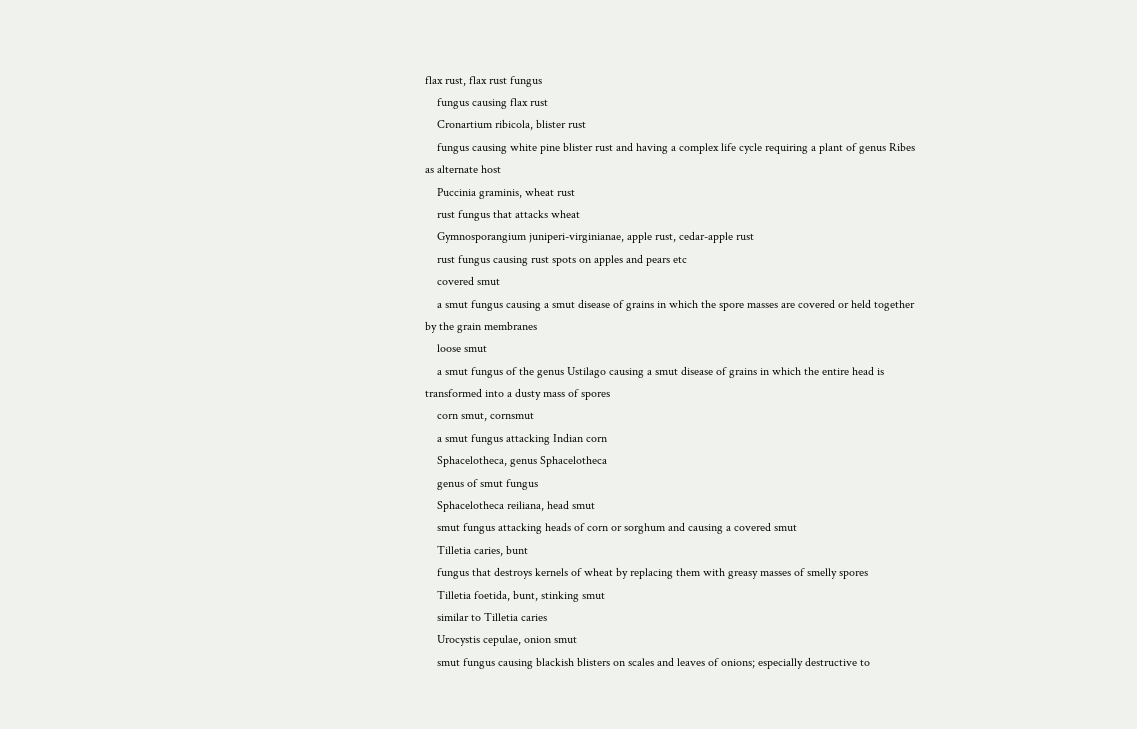flax rust, flax rust fungus
    fungus causing flax rust
    Cronartium ribicola, blister rust
    fungus causing white pine blister rust and having a complex life cycle requiring a plant of genus Ribes as alternate host
    Puccinia graminis, wheat rust
    rust fungus that attacks wheat
    Gymnosporangium juniperi-virginianae, apple rust, cedar-apple rust
    rust fungus causing rust spots on apples and pears etc
    covered smut
    a smut fungus causing a smut disease of grains in which the spore masses are covered or held together by the grain membranes
    loose smut
    a smut fungus of the genus Ustilago causing a smut disease of grains in which the entire head is transformed into a dusty mass of spores
    corn smut, cornsmut
    a smut fungus attacking Indian corn
    Sphacelotheca, genus Sphacelotheca
    genus of smut fungus
    Sphacelotheca reiliana, head smut
    smut fungus attacking heads of corn or sorghum and causing a covered smut
    Tilletia caries, bunt
    fungus that destroys kernels of wheat by replacing them with greasy masses of smelly spores
    Tilletia foetida, bunt, stinking smut
    similar to Tilletia caries
    Urocystis cepulae, onion smut
    smut fungus causing blackish blisters on scales and leaves of onions; especially destructive to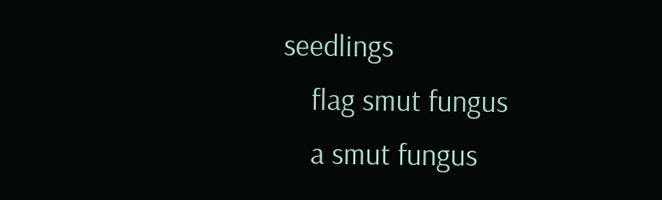seedlings
    flag smut fungus
    a smut fungus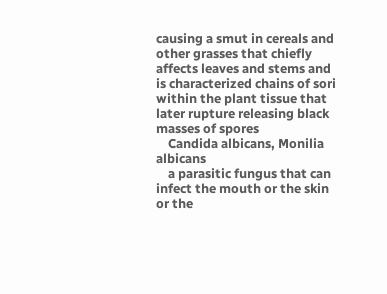causing a smut in cereals and other grasses that chiefly affects leaves and stems and is characterized chains of sori within the plant tissue that later rupture releasing black masses of spores
    Candida albicans, Monilia albicans
    a parasitic fungus that can infect the mouth or the skin or the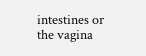intestines or the vagina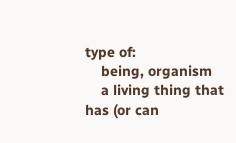type of:
    being, organism
    a living thing that has (or can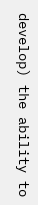develop) the ability to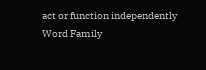act or function independently
Word Family